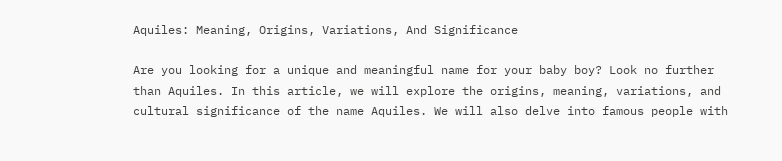Aquiles: Meaning, Origins, Variations, And Significance

Are you looking for a unique and meaningful name for your baby boy? Look no further than Aquiles. In this article, we will explore the origins, meaning, variations, and cultural significance of the name Aquiles. We will also delve into famous people with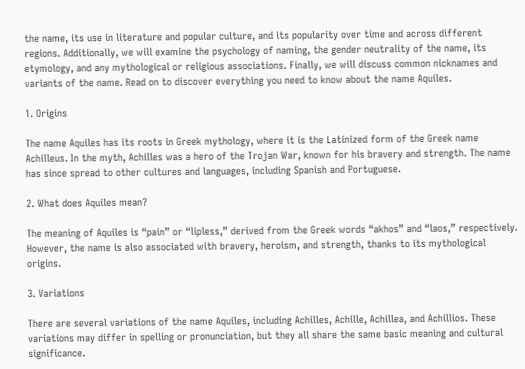the name, its use in literature and popular culture, and its popularity over time and across different regions. Additionally, we will examine the psychology of naming, the gender neutrality of the name, its etymology, and any mythological or religious associations. Finally, we will discuss common nicknames and variants of the name. Read on to discover everything you need to know about the name Aquiles.

1. Origins

The name Aquiles has its roots in Greek mythology, where it is the Latinized form of the Greek name Achilleus. In the myth, Achilles was a hero of the Trojan War, known for his bravery and strength. The name has since spread to other cultures and languages, including Spanish and Portuguese.

2. What does Aquiles mean?

The meaning of Aquiles is “pain” or “lipless,” derived from the Greek words “akhos” and “laos,” respectively. However, the name is also associated with bravery, heroism, and strength, thanks to its mythological origins.

3. Variations

There are several variations of the name Aquiles, including Achilles, Achille, Achillea, and Achillios. These variations may differ in spelling or pronunciation, but they all share the same basic meaning and cultural significance.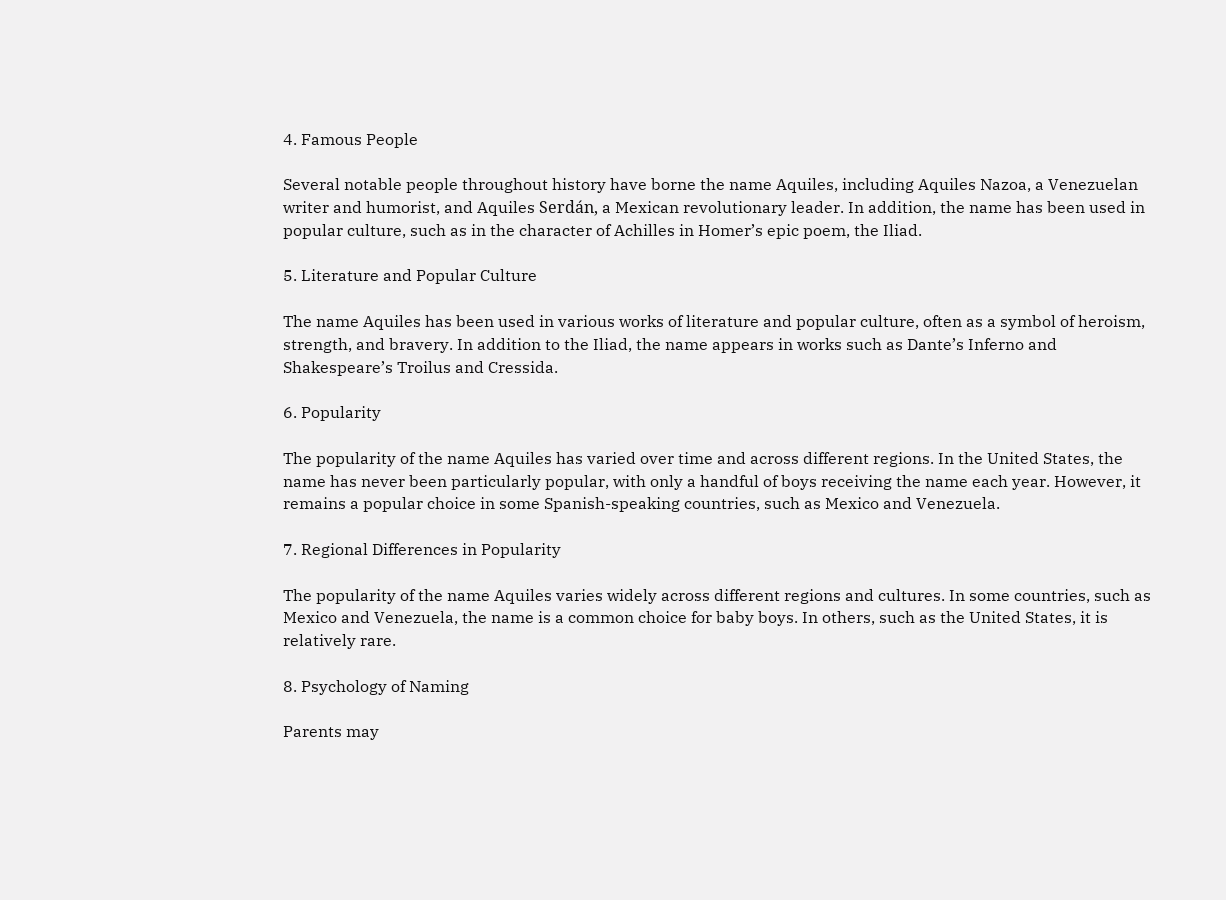4. Famous People

Several notable people throughout history have borne the name Aquiles, including Aquiles Nazoa, a Venezuelan writer and humorist, and Aquiles Serdán, a Mexican revolutionary leader. In addition, the name has been used in popular culture, such as in the character of Achilles in Homer’s epic poem, the Iliad.

5. Literature and Popular Culture

The name Aquiles has been used in various works of literature and popular culture, often as a symbol of heroism, strength, and bravery. In addition to the Iliad, the name appears in works such as Dante’s Inferno and Shakespeare’s Troilus and Cressida.

6. Popularity

The popularity of the name Aquiles has varied over time and across different regions. In the United States, the name has never been particularly popular, with only a handful of boys receiving the name each year. However, it remains a popular choice in some Spanish-speaking countries, such as Mexico and Venezuela.

7. Regional Differences in Popularity

The popularity of the name Aquiles varies widely across different regions and cultures. In some countries, such as Mexico and Venezuela, the name is a common choice for baby boys. In others, such as the United States, it is relatively rare.

8. Psychology of Naming

Parents may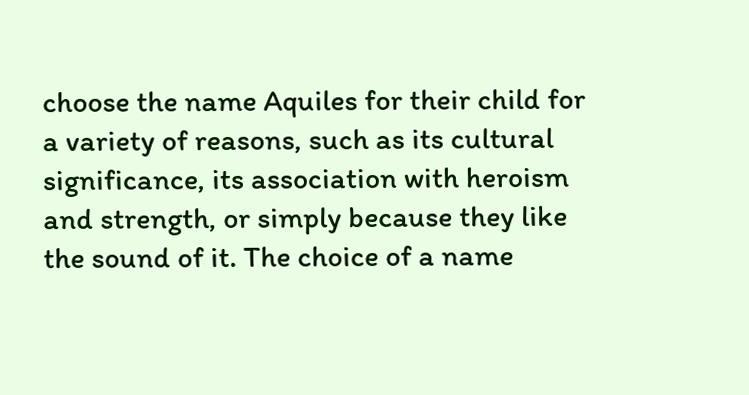choose the name Aquiles for their child for a variety of reasons, such as its cultural significance, its association with heroism and strength, or simply because they like the sound of it. The choice of a name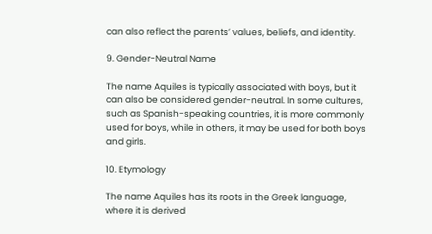can also reflect the parents’ values, beliefs, and identity.

9. Gender-Neutral Name

The name Aquiles is typically associated with boys, but it can also be considered gender-neutral. In some cultures, such as Spanish-speaking countries, it is more commonly used for boys, while in others, it may be used for both boys and girls.

10. Etymology

The name Aquiles has its roots in the Greek language, where it is derived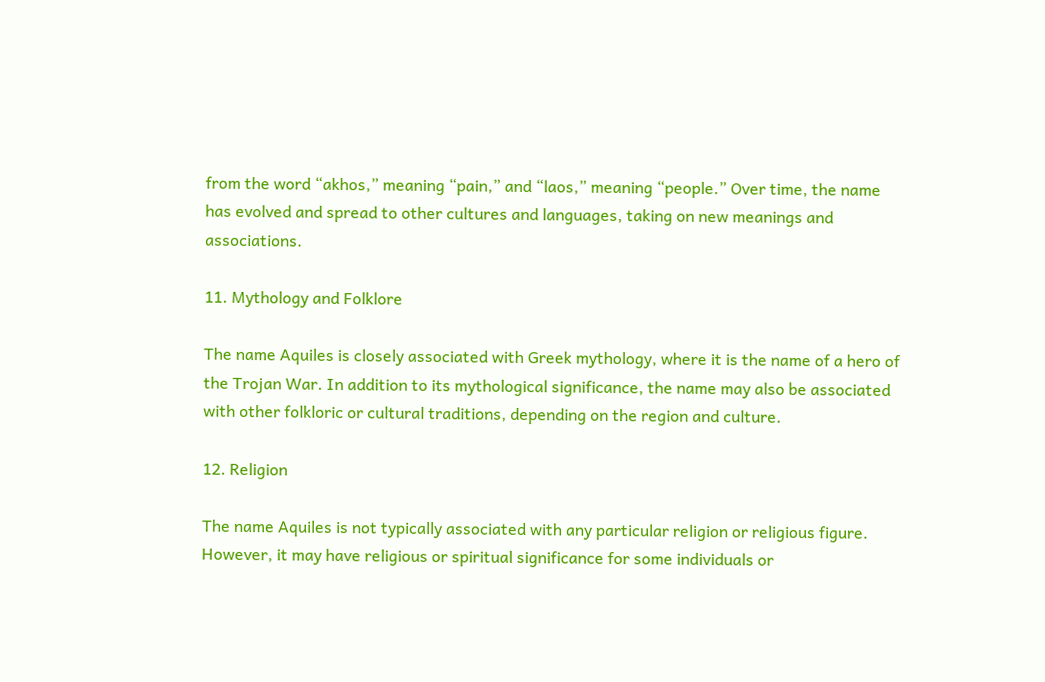from the word “akhos,” meaning “pain,” and “laos,” meaning “people.” Over time, the name has evolved and spread to other cultures and languages, taking on new meanings and associations.

11. Mythology and Folklore

The name Aquiles is closely associated with Greek mythology, where it is the name of a hero of the Trojan War. In addition to its mythological significance, the name may also be associated with other folkloric or cultural traditions, depending on the region and culture.

12. Religion

The name Aquiles is not typically associated with any particular religion or religious figure. However, it may have religious or spiritual significance for some individuals or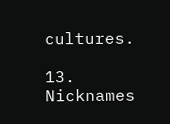cultures.

13. Nicknames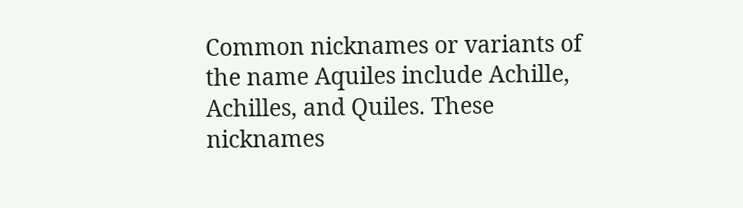Common nicknames or variants of the name Aquiles include Achille, Achilles, and Quiles. These nicknames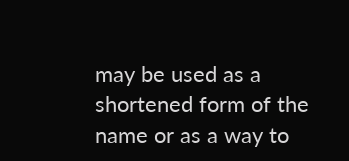may be used as a shortened form of the name or as a way to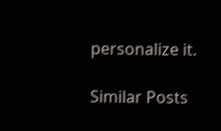personalize it.

Similar Posts